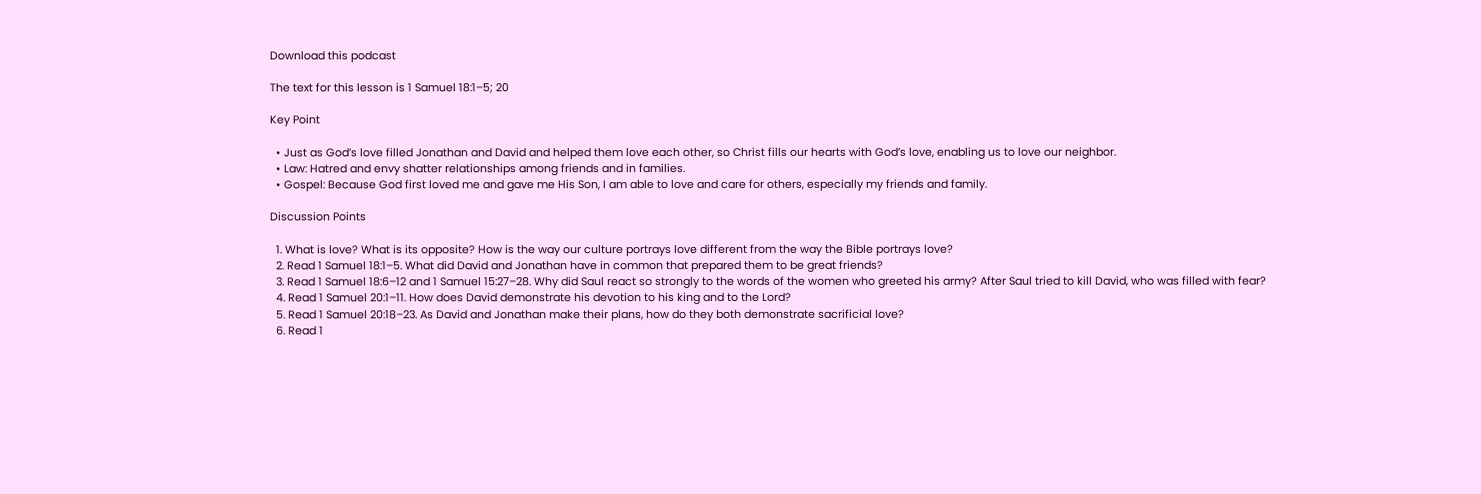Download this podcast

The text for this lesson is 1 Samuel 18:1–5; 20

Key Point

  • Just as God’s love filled Jonathan and David and helped them love each other, so Christ fills our hearts with God’s love, enabling us to love our neighbor.
  • Law: Hatred and envy shatter relationships among friends and in families.
  • Gospel: Because God first loved me and gave me His Son, I am able to love and care for others, especially my friends and family.

Discussion Points

  1. What is love? What is its opposite? How is the way our culture portrays love different from the way the Bible portrays love?
  2. Read 1 Samuel 18:1–5. What did David and Jonathan have in common that prepared them to be great friends?
  3. Read 1 Samuel 18:6–12 and 1 Samuel 15:27–28. Why did Saul react so strongly to the words of the women who greeted his army? After Saul tried to kill David, who was filled with fear?
  4. Read 1 Samuel 20:1–11. How does David demonstrate his devotion to his king and to the Lord?
  5. Read 1 Samuel 20:18–23. As David and Jonathan make their plans, how do they both demonstrate sacrificial love?
  6. Read 1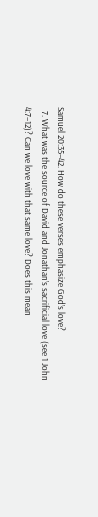Samuel 20:35–42. How do these verses emphasize God’s love?
  7. What was the source of David and Jonathan’s sacrificial love (see 1 John 4:7–12)? Can we love with that same love? Does this mean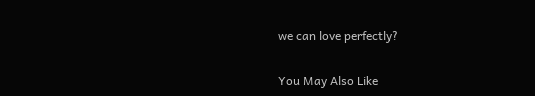we can love perfectly?


You May Also Like